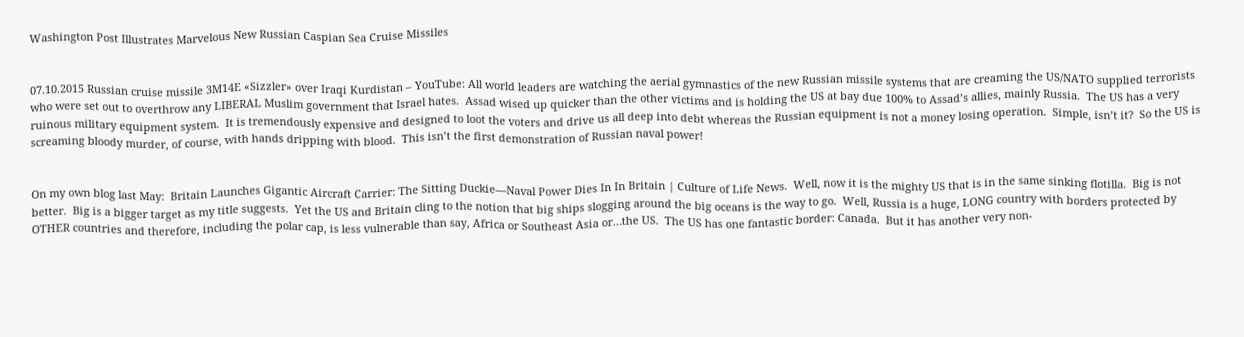Washington Post Illustrates Marvelous New Russian Caspian Sea Cruise Missiles


07.10.2015 Russian cruise missile 3M14E «Sizzler» over Iraqi Kurdistan – YouTube: All world leaders are watching the aerial gymnastics of the new Russian missile systems that are creaming the US/NATO supplied terrorists who were set out to overthrow any LIBERAL Muslim government that Israel hates.  Assad wised up quicker than the other victims and is holding the US at bay due 100% to Assad’s allies, mainly Russia.  The US has a very ruinous military equipment system.  It is tremendously expensive and designed to loot the voters and drive us all deep into debt whereas the Russian equipment is not a money losing operation.  Simple, isn’t it?  So the US is screaming bloody murder, of course, with hands dripping with blood.  This isn’t the first demonstration of Russian naval power!


On my own blog last May:  Britain Launches Gigantic Aircraft Carrier: The Sitting Duckie—Naval Power Dies In In Britain | Culture of Life News.  Well, now it is the mighty US that is in the same sinking flotilla.  Big is not better.  Big is a bigger target as my title suggests.  Yet the US and Britain cling to the notion that big ships slogging around the big oceans is the way to go.  Well, Russia is a huge, LONG country with borders protected by OTHER countries and therefore, including the polar cap, is less vulnerable than say, Africa or Southeast Asia or…the US.  The US has one fantastic border: Canada.  But it has another very non-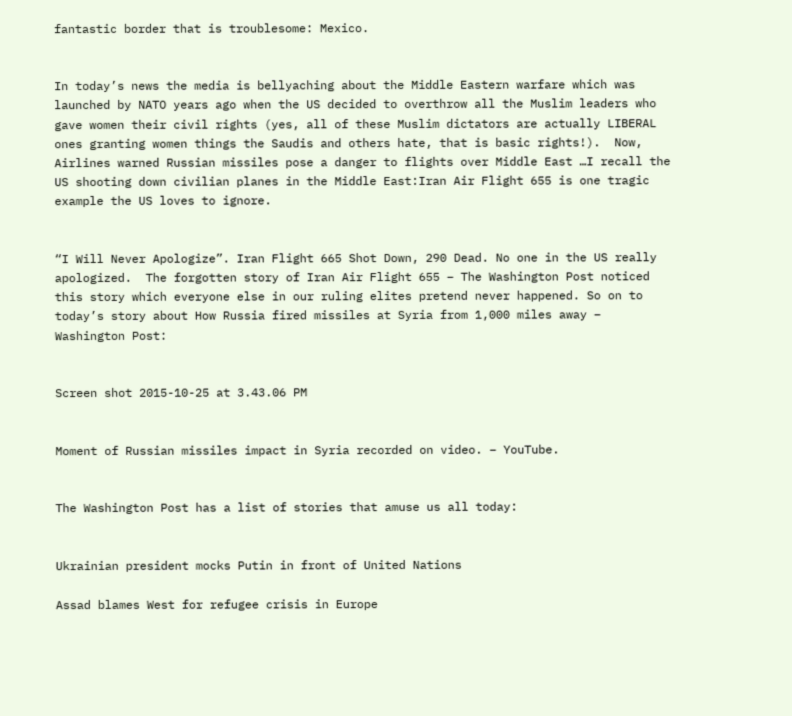fantastic border that is troublesome: Mexico.


In today’s news the media is bellyaching about the Middle Eastern warfare which was launched by NATO years ago when the US decided to overthrow all the Muslim leaders who gave women their civil rights (yes, all of these Muslim dictators are actually LIBERAL ones granting women things the Saudis and others hate, that is basic rights!).  Now, Airlines warned Russian missiles pose a danger to flights over Middle East …I recall the US shooting down civilian planes in the Middle East:Iran Air Flight 655 is one tragic example the US loves to ignore.


“I Will Never Apologize”. Iran Flight 665 Shot Down, 290 Dead. No one in the US really apologized.  The forgotten story of Iran Air Flight 655 – The Washington Post noticed this story which everyone else in our ruling elites pretend never happened. So on to today’s story about How Russia fired missiles at Syria from 1,000 miles away – Washington Post:


Screen shot 2015-10-25 at 3.43.06 PM


Moment of Russian missiles impact in Syria recorded on video. – YouTube.


The Washington Post has a list of stories that amuse us all today:


Ukrainian president mocks Putin in front of United Nations

Assad blames West for refugee crisis in Europe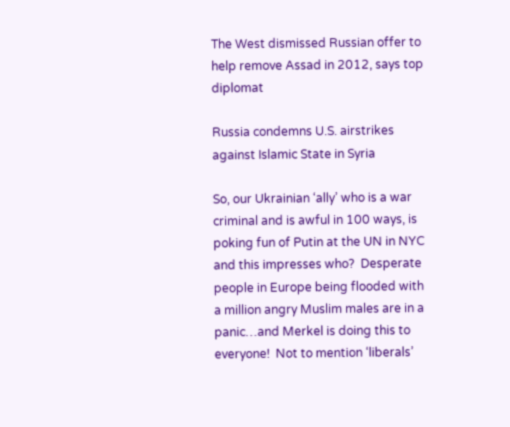The West dismissed Russian offer to help remove Assad in 2012, says top diplomat

Russia condemns U.S. airstrikes against Islamic State in Syria

So, our Ukrainian ‘ally’ who is a war criminal and is awful in 100 ways, is poking fun of Putin at the UN in NYC and this impresses who?  Desperate people in Europe being flooded with a million angry Muslim males are in a panic…and Merkel is doing this to everyone!  Not to mention ‘liberals’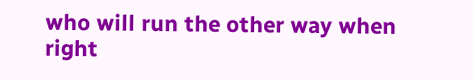who will run the other way when right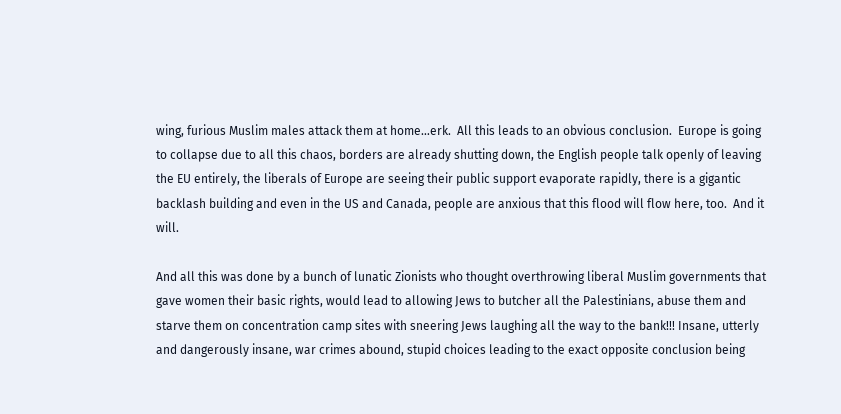wing, furious Muslim males attack them at home…erk.  All this leads to an obvious conclusion.  Europe is going to collapse due to all this chaos, borders are already shutting down, the English people talk openly of leaving the EU entirely, the liberals of Europe are seeing their public support evaporate rapidly, there is a gigantic backlash building and even in the US and Canada, people are anxious that this flood will flow here, too.  And it will.

And all this was done by a bunch of lunatic Zionists who thought overthrowing liberal Muslim governments that gave women their basic rights, would lead to allowing Jews to butcher all the Palestinians, abuse them and starve them on concentration camp sites with sneering Jews laughing all the way to the bank!!! Insane, utterly and dangerously insane, war crimes abound, stupid choices leading to the exact opposite conclusion being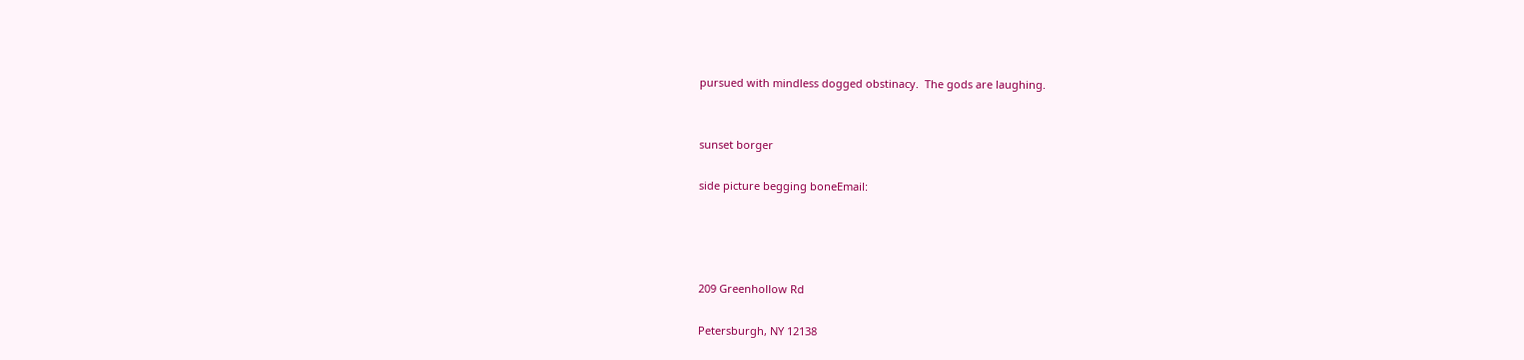pursued with mindless dogged obstinacy.  The gods are laughing.


sunset borger

side picture begging boneEmail:




209 Greenhollow Rd

Petersburgh, NY 12138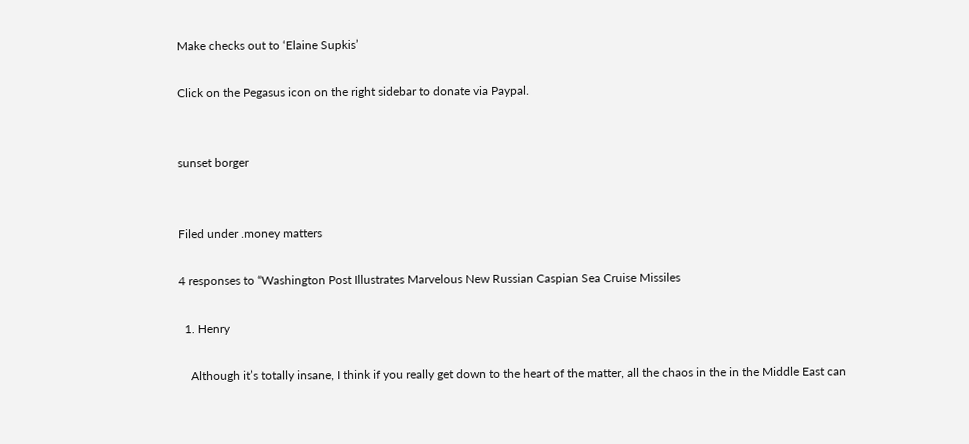Make checks out to ‘Elaine Supkis’

Click on the Pegasus icon on the right sidebar to donate via Paypal.


sunset borger


Filed under .money matters

4 responses to “Washington Post Illustrates Marvelous New Russian Caspian Sea Cruise Missiles

  1. Henry

    Although it’s totally insane, I think if you really get down to the heart of the matter, all the chaos in the in the Middle East can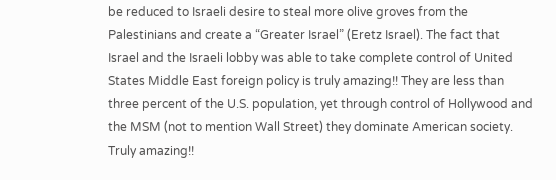be reduced to Israeli desire to steal more olive groves from the Palestinians and create a “Greater Israel” (Eretz Israel). The fact that Israel and the Israeli lobby was able to take complete control of United States Middle East foreign policy is truly amazing!! They are less than three percent of the U.S. population, yet through control of Hollywood and the MSM (not to mention Wall Street) they dominate American society. Truly amazing!!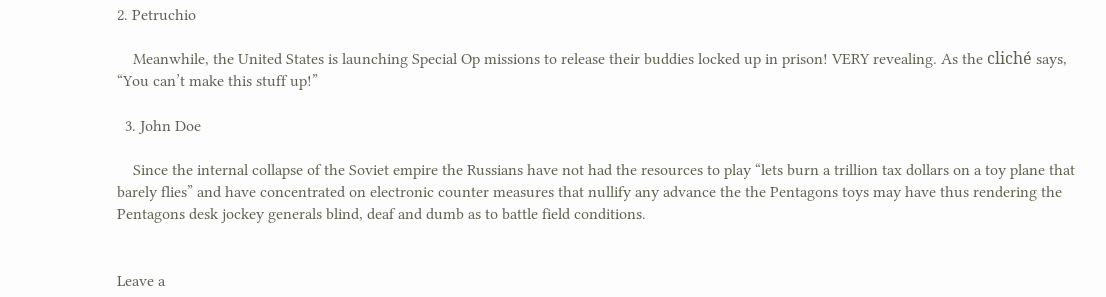2. Petruchio

    Meanwhile, the United States is launching Special Op missions to release their buddies locked up in prison! VERY revealing. As the cliché says, “You can’t make this stuff up!”

  3. John Doe

    Since the internal collapse of the Soviet empire the Russians have not had the resources to play “lets burn a trillion tax dollars on a toy plane that barely flies” and have concentrated on electronic counter measures that nullify any advance the the Pentagons toys may have thus rendering the Pentagons desk jockey generals blind, deaf and dumb as to battle field conditions.


Leave a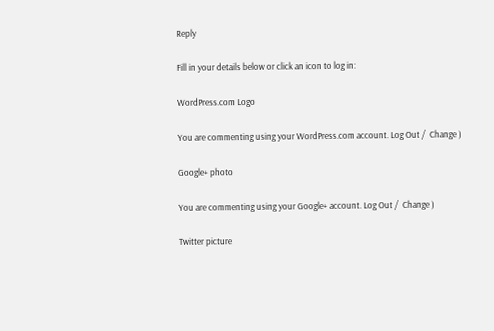Reply

Fill in your details below or click an icon to log in:

WordPress.com Logo

You are commenting using your WordPress.com account. Log Out /  Change )

Google+ photo

You are commenting using your Google+ account. Log Out /  Change )

Twitter picture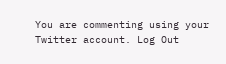You are commenting using your Twitter account. Log Out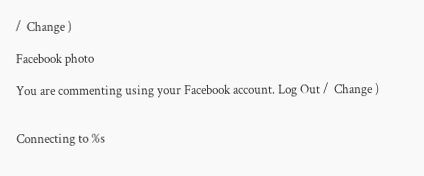/  Change )

Facebook photo

You are commenting using your Facebook account. Log Out /  Change )


Connecting to %s